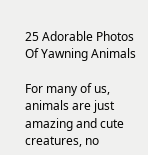25 Adorable Photos Of Yawning Animals

For many of us, animals are just amazing and cute creatures, no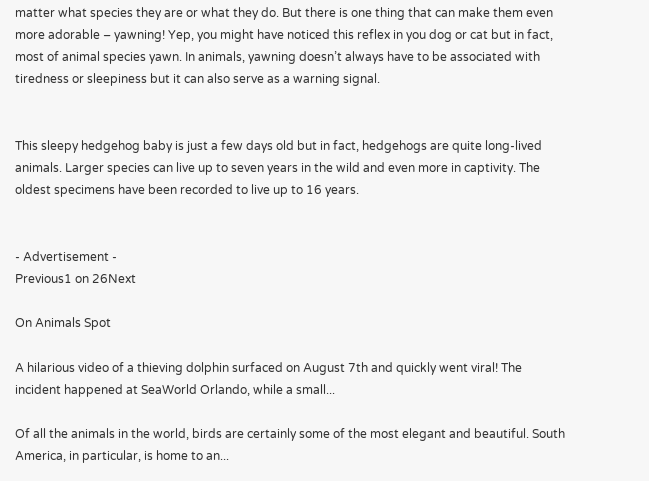matter what species they are or what they do. But there is one thing that can make them even more adorable – yawning! Yep, you might have noticed this reflex in you dog or cat but in fact, most of animal species yawn. In animals, yawning doesn’t always have to be associated with tiredness or sleepiness but it can also serve as a warning signal.


This sleepy hedgehog baby is just a few days old but in fact, hedgehogs are quite long-lived animals. Larger species can live up to seven years in the wild and even more in captivity. The oldest specimens have been recorded to live up to 16 years.


- Advertisement -
Previous1 on 26Next

On Animals Spot

A hilarious video of a thieving dolphin surfaced on August 7th and quickly went viral! The incident happened at SeaWorld Orlando, while a small...

Of all the animals in the world, birds are certainly some of the most elegant and beautiful. South America, in particular, is home to an...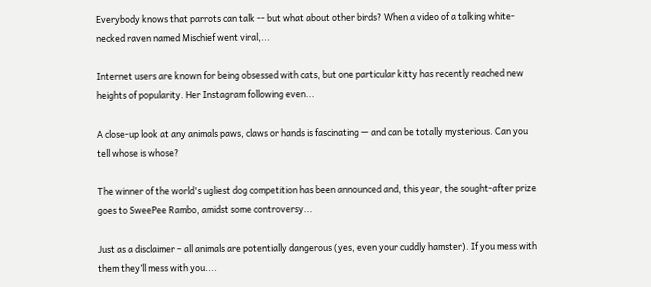Everybody knows that parrots can talk -- but what about other birds? When a video of a talking white-necked raven named Mischief went viral,...

Internet users are known for being obsessed with cats, but one particular kitty has recently reached new heights of popularity. Her Instagram following even...

A close-up look at any animals paws, claws or hands is fascinating — and can be totally mysterious. Can you tell whose is whose?

The winner of the world's ugliest dog competition has been announced and, this year, the sought-after prize goes to SweePee Rambo, amidst some controversy...

Just as a disclaimer – all animals are potentially dangerous (yes, even your cuddly hamster). If you mess with them they’ll mess with you....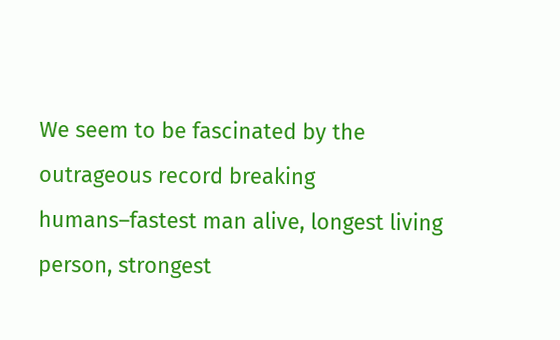We seem to be fascinated by the outrageous record breaking humans–fastest man alive, longest living person, strongest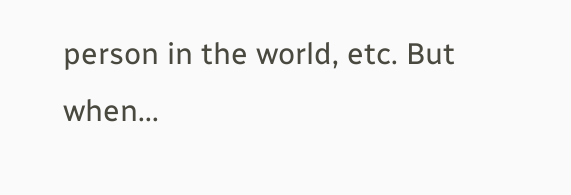person in the world, etc. But when...